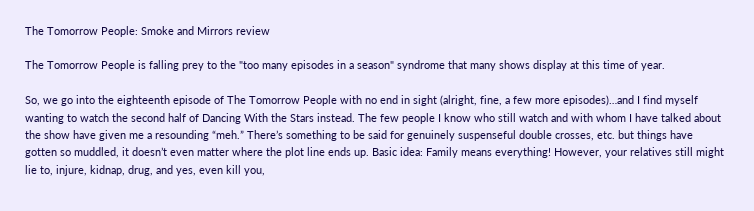The Tomorrow People: Smoke and Mirrors review

The Tomorrow People is falling prey to the "too many episodes in a season" syndrome that many shows display at this time of year.

So, we go into the eighteenth episode of The Tomorrow People with no end in sight (alright, fine, a few more episodes)…and I find myself wanting to watch the second half of Dancing With the Stars instead. The few people I know who still watch and with whom I have talked about the show have given me a resounding “meh.” There’s something to be said for genuinely suspenseful double crosses, etc. but things have gotten so muddled, it doesn’t even matter where the plot line ends up. Basic idea: Family means everything! However, your relatives still might lie to, injure, kidnap, drug, and yes, even kill you,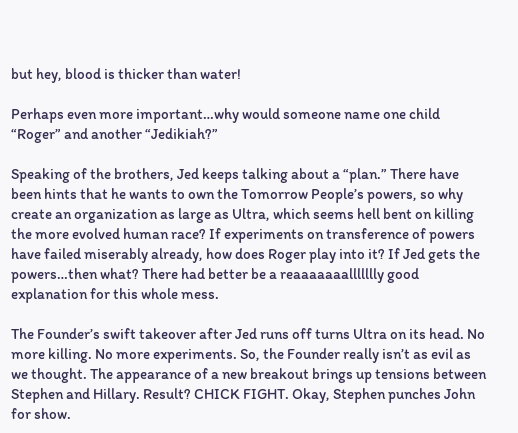but hey, blood is thicker than water!

Perhaps even more important…why would someone name one child “Roger” and another “Jedikiah?”

Speaking of the brothers, Jed keeps talking about a “plan.” There have been hints that he wants to own the Tomorrow People’s powers, so why create an organization as large as Ultra, which seems hell bent on killing the more evolved human race? If experiments on transference of powers have failed miserably already, how does Roger play into it? If Jed gets the powers…then what? There had better be a reaaaaaaallllllly good explanation for this whole mess.

The Founder’s swift takeover after Jed runs off turns Ultra on its head. No more killing. No more experiments. So, the Founder really isn’t as evil as we thought. The appearance of a new breakout brings up tensions between Stephen and Hillary. Result? CHICK FIGHT. Okay, Stephen punches John for show.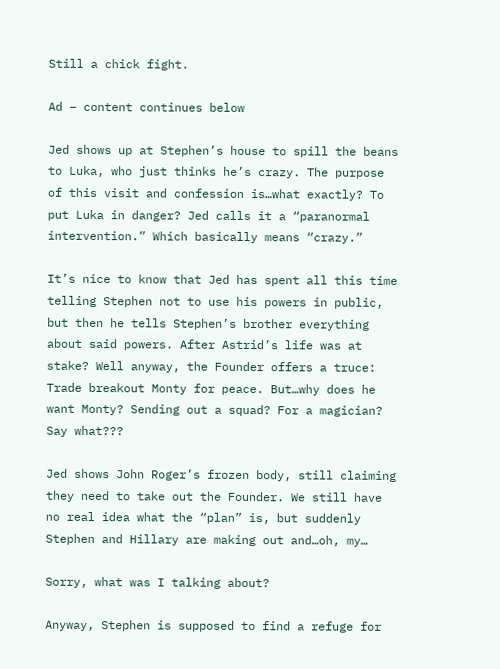Still a chick fight.

Ad – content continues below

Jed shows up at Stephen’s house to spill the beans to Luka, who just thinks he’s crazy. The purpose of this visit and confession is…what exactly? To put Luka in danger? Jed calls it a “paranormal intervention.” Which basically means “crazy.”

It’s nice to know that Jed has spent all this time telling Stephen not to use his powers in public, but then he tells Stephen’s brother everything about said powers. After Astrid’s life was at stake? Well anyway, the Founder offers a truce: Trade breakout Monty for peace. But…why does he want Monty? Sending out a squad? For a magician? Say what???

Jed shows John Roger’s frozen body, still claiming they need to take out the Founder. We still have no real idea what the “plan” is, but suddenly Stephen and Hillary are making out and…oh, my…

Sorry, what was I talking about?

Anyway, Stephen is supposed to find a refuge for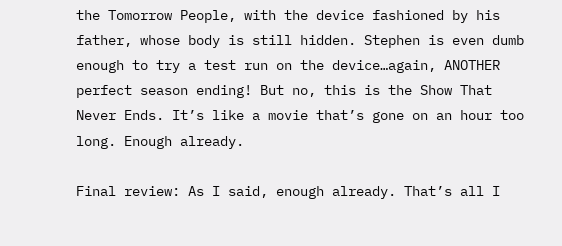the Tomorrow People, with the device fashioned by his father, whose body is still hidden. Stephen is even dumb enough to try a test run on the device…again, ANOTHER perfect season ending! But no, this is the Show That Never Ends. It’s like a movie that’s gone on an hour too long. Enough already.

Final review: As I said, enough already. That’s all I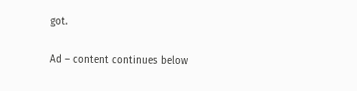got.

Ad – content continues below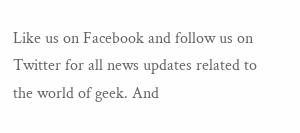Like us on Facebook and follow us on Twitter for all news updates related to the world of geek. And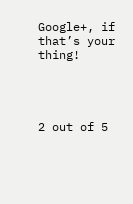Google+, if that’s your thing!




2 out of 5